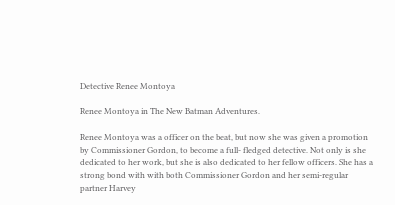Detective Renee Montoya

Renee Montoya in The New Batman Adventures.

Renee Montoya was a officer on the beat, but now she was given a promotion by Commissioner Gordon, to become a full- fledged detective. Not only is she dedicated to her work, but she is also dedicated to her fellow officers. She has a strong bond with with both Commissioner Gordon and her semi-regular partner Harvey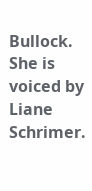Bullock. She is voiced by Liane Schrimer.